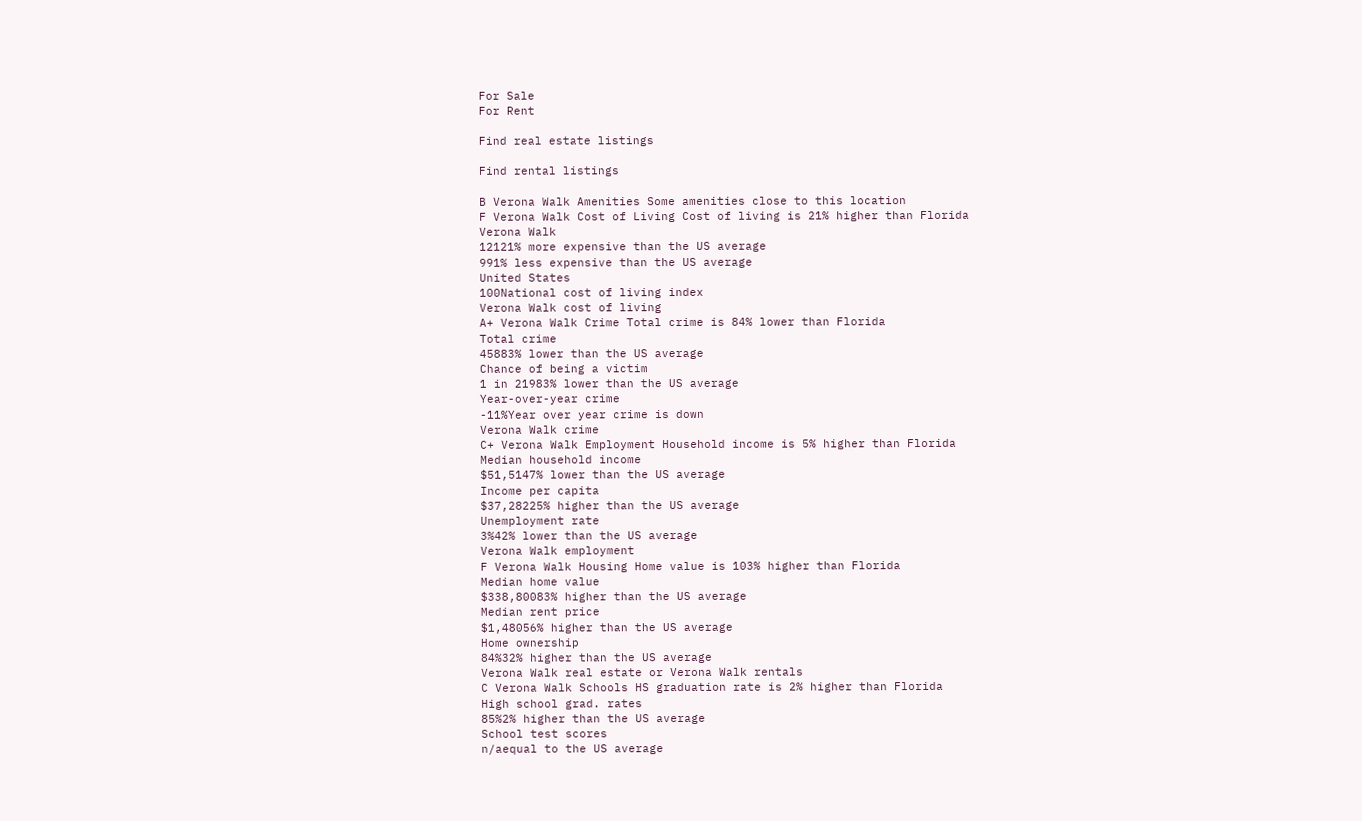For Sale
For Rent

Find real estate listings

Find rental listings

B Verona Walk Amenities Some amenities close to this location
F Verona Walk Cost of Living Cost of living is 21% higher than Florida
Verona Walk
12121% more expensive than the US average
991% less expensive than the US average
United States
100National cost of living index
Verona Walk cost of living
A+ Verona Walk Crime Total crime is 84% lower than Florida
Total crime
45883% lower than the US average
Chance of being a victim
1 in 21983% lower than the US average
Year-over-year crime
-11%Year over year crime is down
Verona Walk crime
C+ Verona Walk Employment Household income is 5% higher than Florida
Median household income
$51,5147% lower than the US average
Income per capita
$37,28225% higher than the US average
Unemployment rate
3%42% lower than the US average
Verona Walk employment
F Verona Walk Housing Home value is 103% higher than Florida
Median home value
$338,80083% higher than the US average
Median rent price
$1,48056% higher than the US average
Home ownership
84%32% higher than the US average
Verona Walk real estate or Verona Walk rentals
C Verona Walk Schools HS graduation rate is 2% higher than Florida
High school grad. rates
85%2% higher than the US average
School test scores
n/aequal to the US average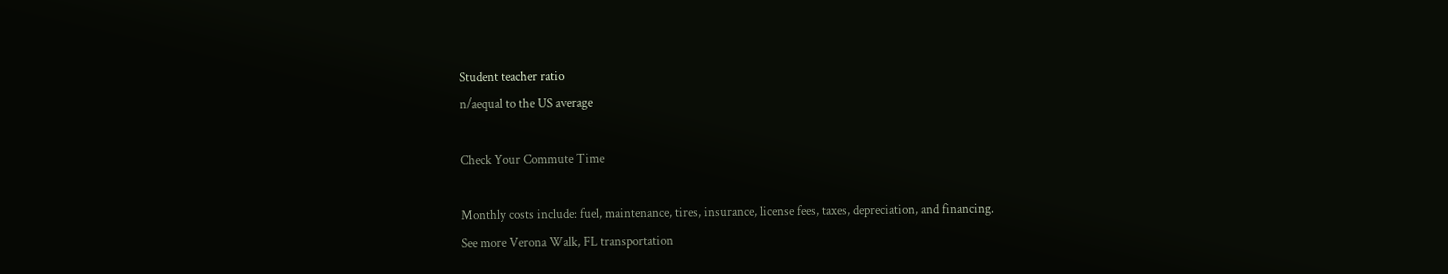Student teacher ratio
n/aequal to the US average

Check Your Commute Time

Monthly costs include: fuel, maintenance, tires, insurance, license fees, taxes, depreciation, and financing.
See more Verona Walk, FL transportation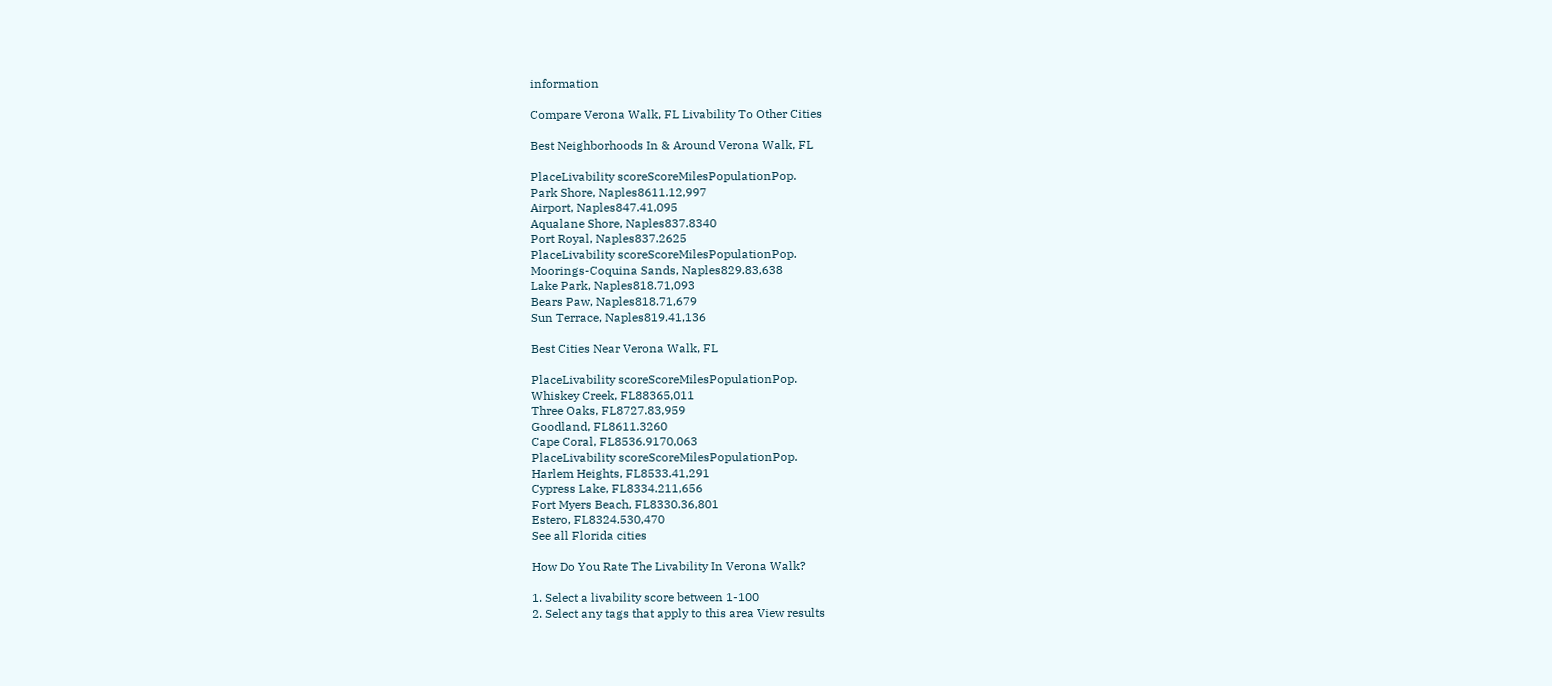information

Compare Verona Walk, FL Livability To Other Cities

Best Neighborhoods In & Around Verona Walk, FL

PlaceLivability scoreScoreMilesPopulationPop.
Park Shore, Naples8611.12,997
Airport, Naples847.41,095
Aqualane Shore, Naples837.8340
Port Royal, Naples837.2625
PlaceLivability scoreScoreMilesPopulationPop.
Moorings-Coquina Sands, Naples829.83,638
Lake Park, Naples818.71,093
Bears Paw, Naples818.71,679
Sun Terrace, Naples819.41,136

Best Cities Near Verona Walk, FL

PlaceLivability scoreScoreMilesPopulationPop.
Whiskey Creek, FL88365,011
Three Oaks, FL8727.83,959
Goodland, FL8611.3260
Cape Coral, FL8536.9170,063
PlaceLivability scoreScoreMilesPopulationPop.
Harlem Heights, FL8533.41,291
Cypress Lake, FL8334.211,656
Fort Myers Beach, FL8330.36,801
Estero, FL8324.530,470
See all Florida cities

How Do You Rate The Livability In Verona Walk?

1. Select a livability score between 1-100
2. Select any tags that apply to this area View results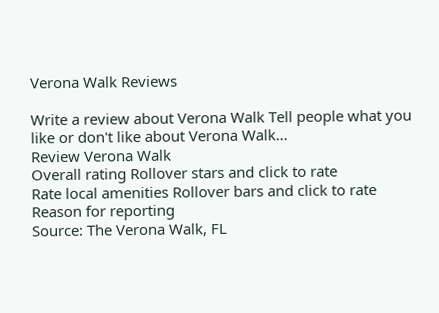Verona Walk Reviews

Write a review about Verona Walk Tell people what you like or don't like about Verona Walk…
Review Verona Walk
Overall rating Rollover stars and click to rate
Rate local amenities Rollover bars and click to rate
Reason for reporting
Source: The Verona Walk, FL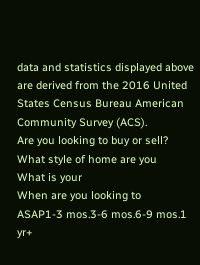data and statistics displayed above are derived from the 2016 United States Census Bureau American Community Survey (ACS).
Are you looking to buy or sell?
What style of home are you
What is your
When are you looking to
ASAP1-3 mos.3-6 mos.6-9 mos.1 yr+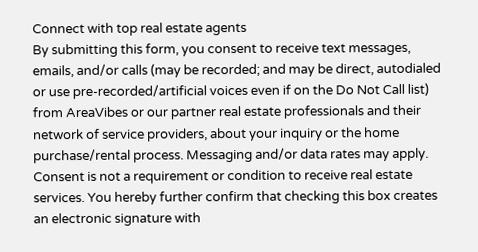Connect with top real estate agents
By submitting this form, you consent to receive text messages, emails, and/or calls (may be recorded; and may be direct, autodialed or use pre-recorded/artificial voices even if on the Do Not Call list) from AreaVibes or our partner real estate professionals and their network of service providers, about your inquiry or the home purchase/rental process. Messaging and/or data rates may apply. Consent is not a requirement or condition to receive real estate services. You hereby further confirm that checking this box creates an electronic signature with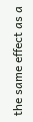the same effect as a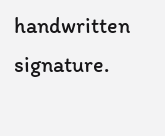handwritten signature.